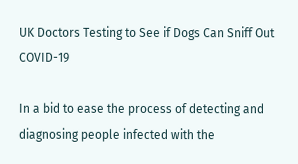UK Doctors Testing to See if Dogs Can Sniff Out COVID-19

In a bid to ease the process of detecting and diagnosing people infected with the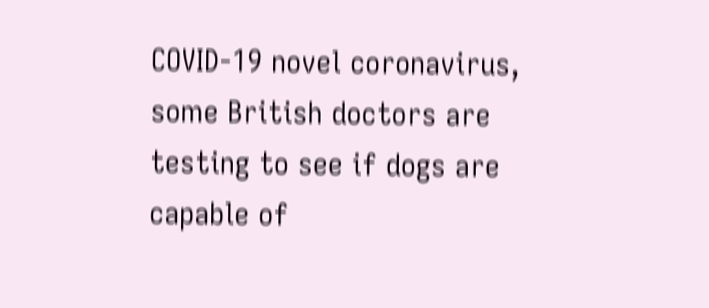COVID-19 novel coronavirus, some British doctors are testing to see if dogs are capable of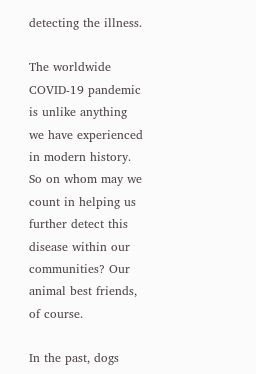detecting the illness.

The worldwide COVID-19 pandemic is unlike anything we have experienced in modern history. So on whom may we count in helping us further detect this disease within our communities? Our animal best friends, of course.

In the past, dogs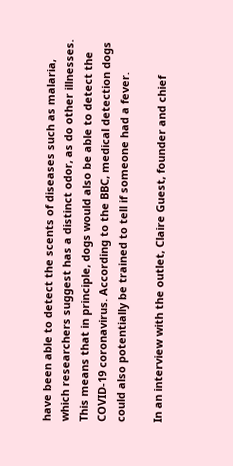have been able to detect the scents of diseases such as malaria, which researchers suggest has a distinct odor, as do other illnesses. This means that in principle, dogs would also be able to detect the COVID-19 coronavirus. According to the BBC, medical detection dogs could also potentially be trained to tell if someone had a fever.

In an interview with the outlet, Claire Guest, founder and chief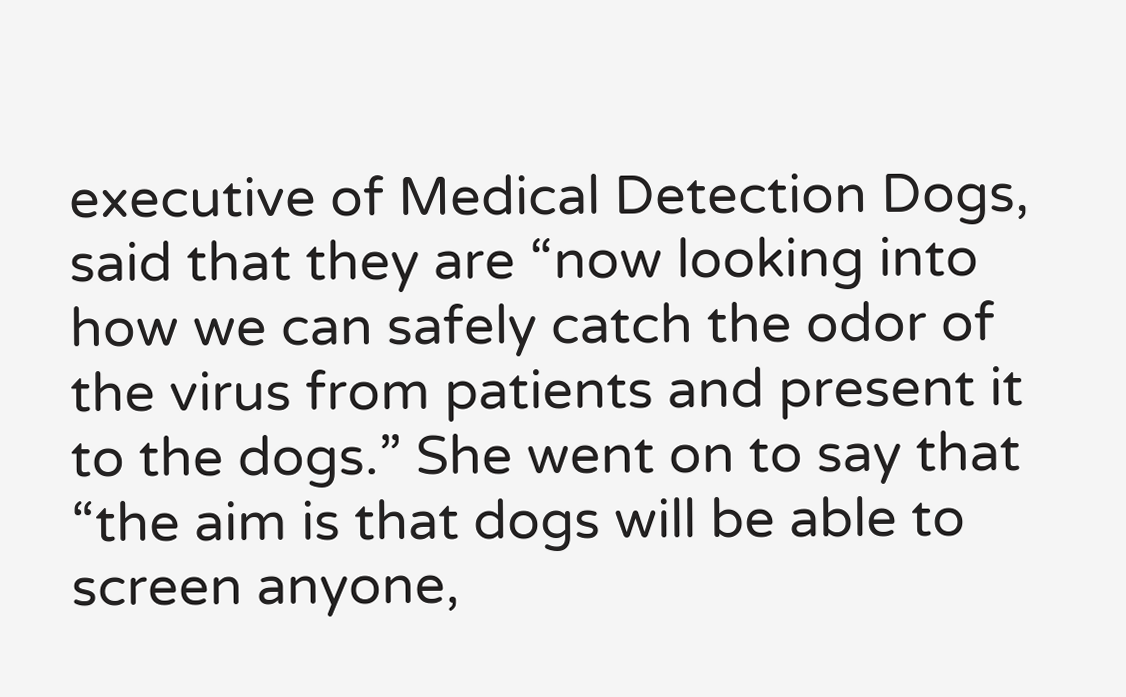executive of Medical Detection Dogs, said that they are “now looking into how we can safely catch the odor of the virus from patients and present it to the dogs.” She went on to say that “the aim is that dogs will be able to screen anyone,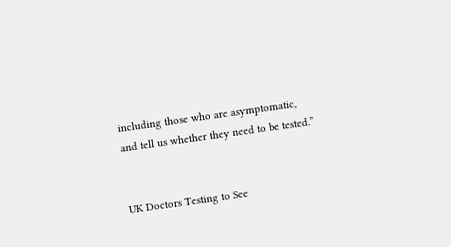including those who are asymptomatic, and tell us whether they need to be tested.”


UK Doctors Testing to See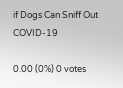if Dogs Can Sniff Out COVID-19

0.00 (0%) 0 votes